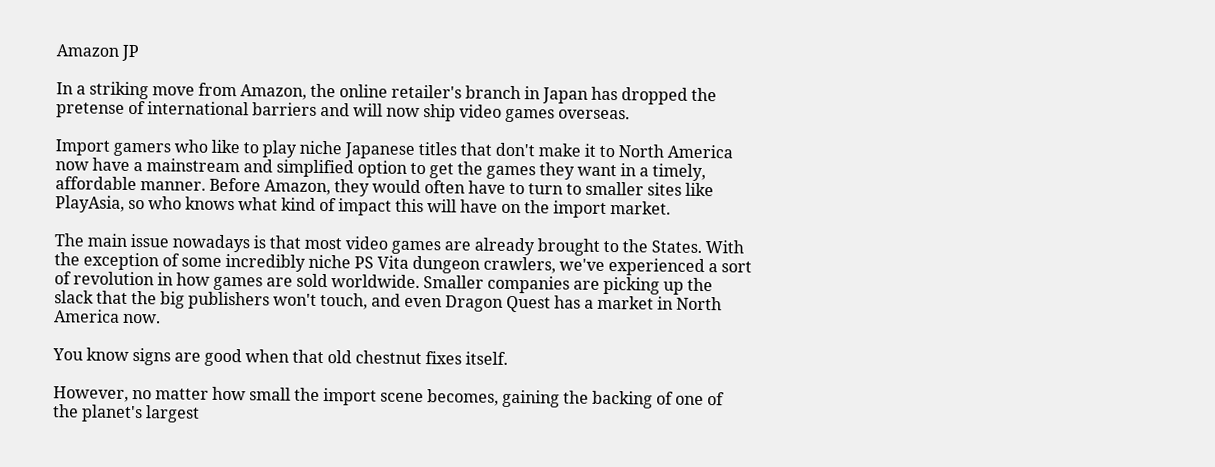Amazon JP

In a striking move from Amazon, the online retailer's branch in Japan has dropped the pretense of international barriers and will now ship video games overseas.

Import gamers who like to play niche Japanese titles that don't make it to North America now have a mainstream and simplified option to get the games they want in a timely, affordable manner. Before Amazon, they would often have to turn to smaller sites like PlayAsia, so who knows what kind of impact this will have on the import market.

The main issue nowadays is that most video games are already brought to the States. With the exception of some incredibly niche PS Vita dungeon crawlers, we've experienced a sort of revolution in how games are sold worldwide. Smaller companies are picking up the slack that the big publishers won't touch, and even Dragon Quest has a market in North America now.

You know signs are good when that old chestnut fixes itself.

However, no matter how small the import scene becomes, gaining the backing of one of the planet's largest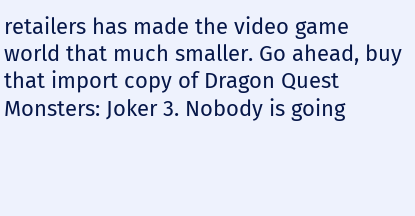retailers has made the video game world that much smaller. Go ahead, buy that import copy of Dragon Quest Monsters: Joker 3. Nobody is going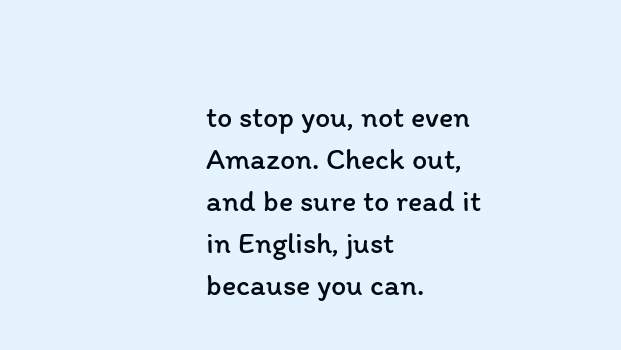to stop you, not even Amazon. Check out, and be sure to read it in English, just because you can.